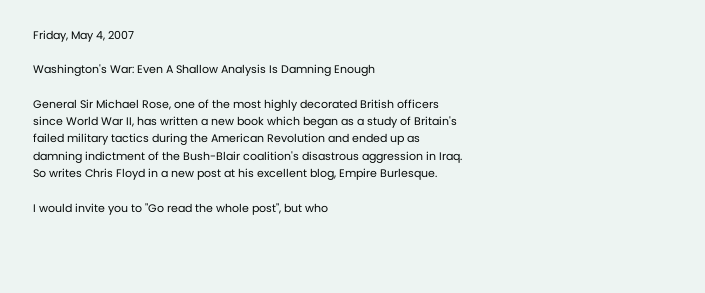Friday, May 4, 2007

Washington's War: Even A Shallow Analysis Is Damning Enough

General Sir Michael Rose, one of the most highly decorated British officers since World War II, has written a new book which began as a study of Britain's failed military tactics during the American Revolution and ended up as damning indictment of the Bush-Blair coalition's disastrous aggression in Iraq.
So writes Chris Floyd in a new post at his excellent blog, Empire Burlesque.

I would invite you to "Go read the whole post", but who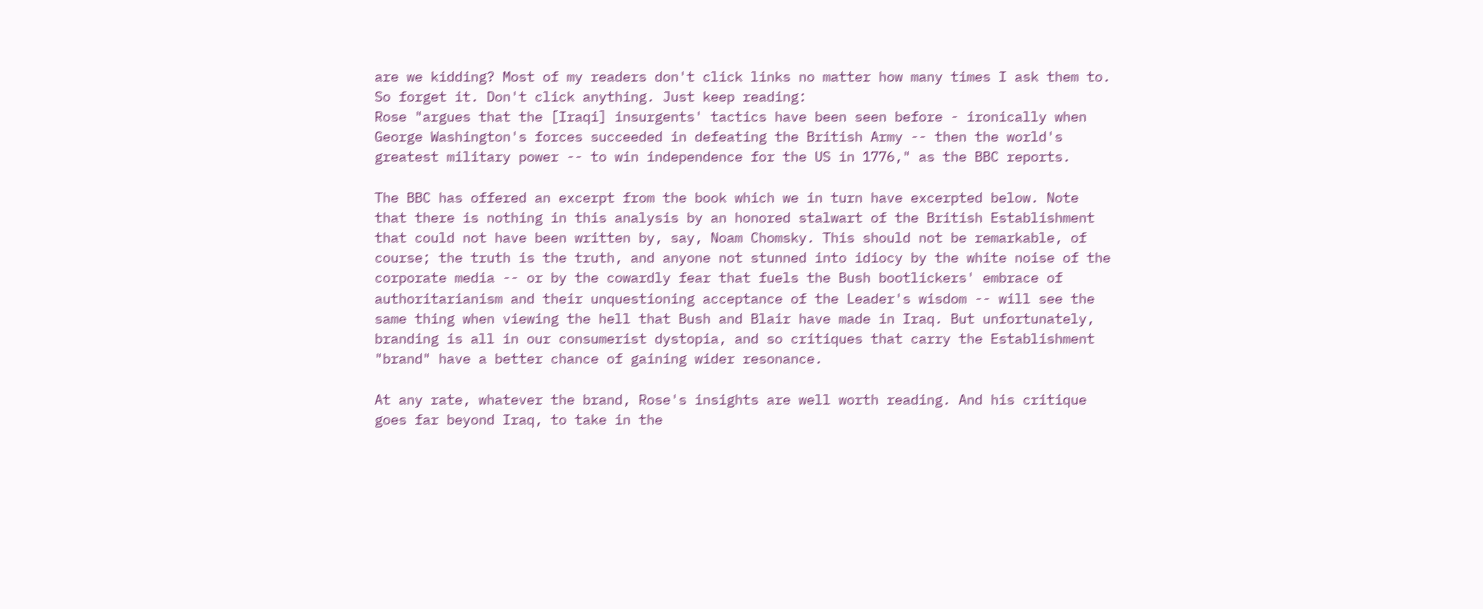are we kidding? Most of my readers don't click links no matter how many times I ask them to. So forget it. Don't click anything. Just keep reading:
Rose "argues that the [Iraqi] insurgents' tactics have been seen before - ironically when George Washington's forces succeeded in defeating the British Army -- then the world's greatest military power -- to win independence for the US in 1776," as the BBC reports.

The BBC has offered an excerpt from the book which we in turn have excerpted below. Note that there is nothing in this analysis by an honored stalwart of the British Establishment that could not have been written by, say, Noam Chomsky. This should not be remarkable, of course; the truth is the truth, and anyone not stunned into idiocy by the white noise of the corporate media -- or by the cowardly fear that fuels the Bush bootlickers' embrace of authoritarianism and their unquestioning acceptance of the Leader's wisdom -- will see the same thing when viewing the hell that Bush and Blair have made in Iraq. But unfortunately, branding is all in our consumerist dystopia, and so critiques that carry the Establishment "brand" have a better chance of gaining wider resonance.

At any rate, whatever the brand, Rose's insights are well worth reading. And his critique goes far beyond Iraq, to take in the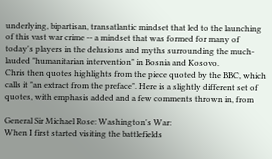underlying, bipartisan, transatlantic mindset that led to the launching of this vast war crime -- a mindset that was formed for many of today's players in the delusions and myths surrounding the much-lauded "humanitarian intervention" in Bosnia and Kosovo.
Chris then quotes highlights from the piece quoted by the BBC, which calls it "an extract from the preface". Here is a slightly different set of quotes, with emphasis added and a few comments thrown in, from

General Sir Michael Rose: Washington's War:
When I first started visiting the battlefields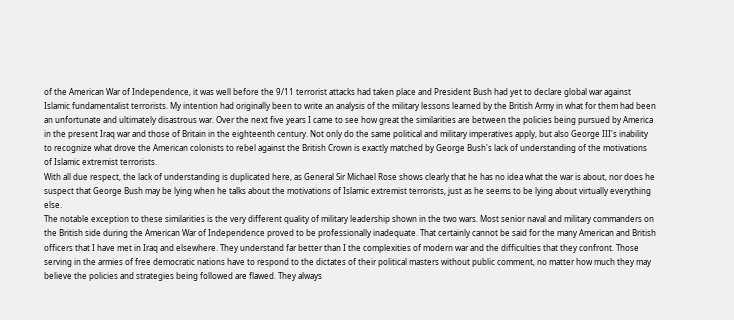of the American War of Independence, it was well before the 9/11 terrorist attacks had taken place and President Bush had yet to declare global war against Islamic fundamentalist terrorists. My intention had originally been to write an analysis of the military lessons learned by the British Army in what for them had been an unfortunate and ultimately disastrous war. Over the next five years I came to see how great the similarities are between the policies being pursued by America in the present Iraq war and those of Britain in the eighteenth century. Not only do the same political and military imperatives apply, but also George III's inability to recognize what drove the American colonists to rebel against the British Crown is exactly matched by George Bush's lack of understanding of the motivations of Islamic extremist terrorists.
With all due respect, the lack of understanding is duplicated here, as General Sir Michael Rose shows clearly that he has no idea what the war is about, nor does he suspect that George Bush may be lying when he talks about the motivations of Islamic extremist terrorists, just as he seems to be lying about virtually everything else.
The notable exception to these similarities is the very different quality of military leadership shown in the two wars. Most senior naval and military commanders on the British side during the American War of Independence proved to be professionally inadequate. That certainly cannot be said for the many American and British officers that I have met in Iraq and elsewhere. They understand far better than I the complexities of modern war and the difficulties that they confront. Those serving in the armies of free democratic nations have to respond to the dictates of their political masters without public comment, no matter how much they may believe the policies and strategies being followed are flawed. They always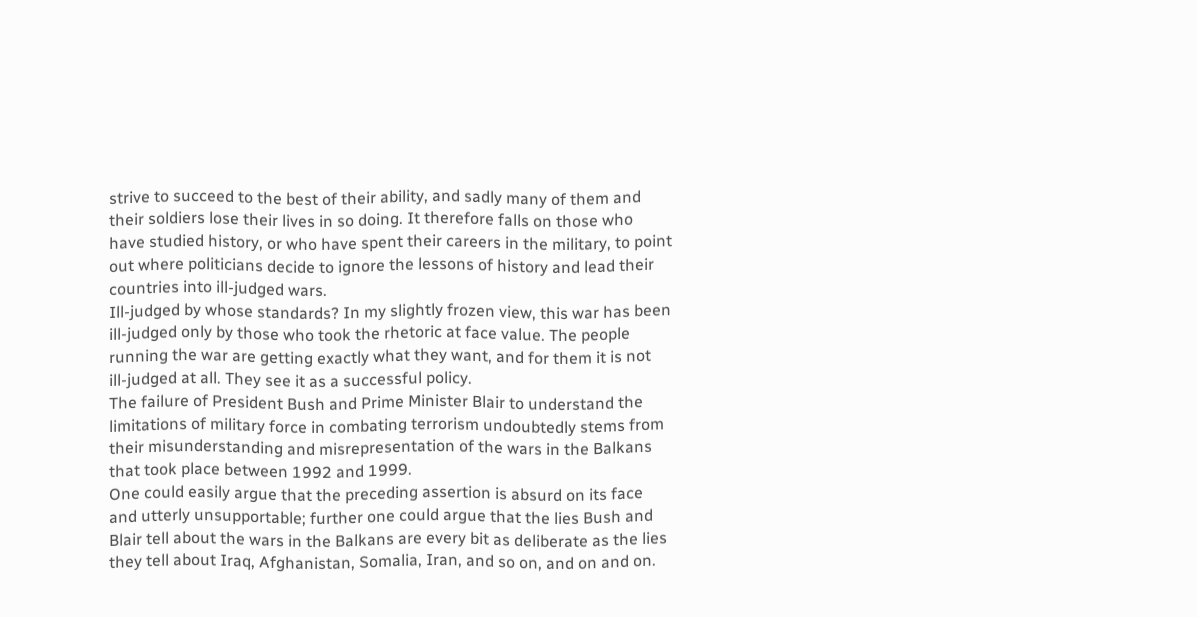strive to succeed to the best of their ability, and sadly many of them and their soldiers lose their lives in so doing. It therefore falls on those who have studied history, or who have spent their careers in the military, to point out where politicians decide to ignore the lessons of history and lead their countries into ill-judged wars.
Ill-judged by whose standards? In my slightly frozen view, this war has been ill-judged only by those who took the rhetoric at face value. The people running the war are getting exactly what they want, and for them it is not ill-judged at all. They see it as a successful policy.
The failure of President Bush and Prime Minister Blair to understand the limitations of military force in combating terrorism undoubtedly stems from their misunderstanding and misrepresentation of the wars in the Balkans that took place between 1992 and 1999.
One could easily argue that the preceding assertion is absurd on its face and utterly unsupportable; further one could argue that the lies Bush and Blair tell about the wars in the Balkans are every bit as deliberate as the lies they tell about Iraq, Afghanistan, Somalia, Iran, and so on, and on and on.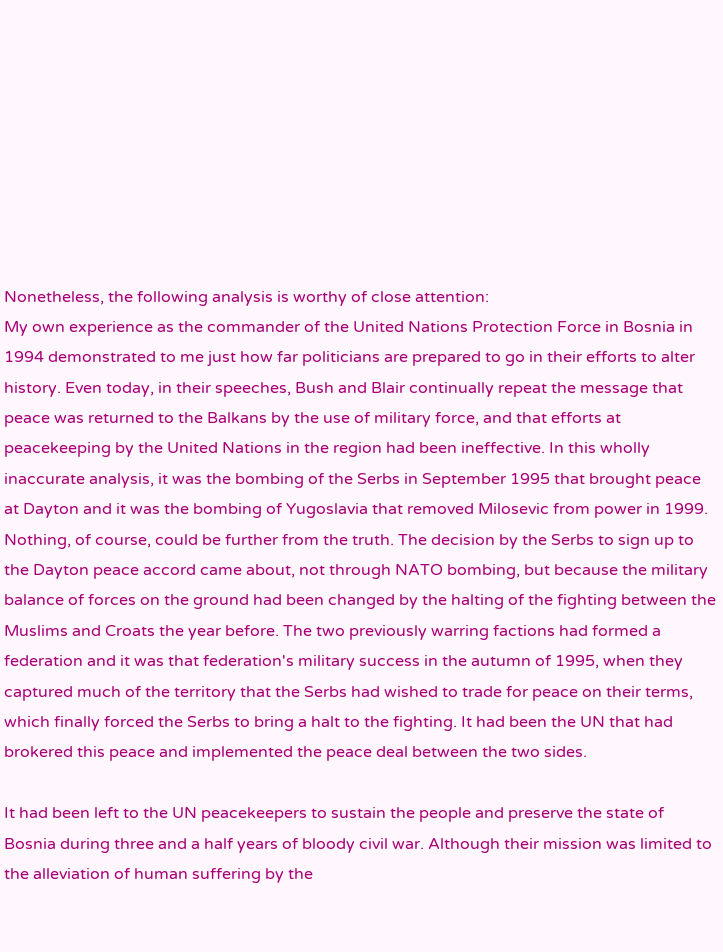Nonetheless, the following analysis is worthy of close attention:
My own experience as the commander of the United Nations Protection Force in Bosnia in 1994 demonstrated to me just how far politicians are prepared to go in their efforts to alter history. Even today, in their speeches, Bush and Blair continually repeat the message that peace was returned to the Balkans by the use of military force, and that efforts at peacekeeping by the United Nations in the region had been ineffective. In this wholly inaccurate analysis, it was the bombing of the Serbs in September 1995 that brought peace at Dayton and it was the bombing of Yugoslavia that removed Milosevic from power in 1999. Nothing, of course, could be further from the truth. The decision by the Serbs to sign up to the Dayton peace accord came about, not through NATO bombing, but because the military balance of forces on the ground had been changed by the halting of the fighting between the Muslims and Croats the year before. The two previously warring factions had formed a federation and it was that federation's military success in the autumn of 1995, when they captured much of the territory that the Serbs had wished to trade for peace on their terms, which finally forced the Serbs to bring a halt to the fighting. It had been the UN that had brokered this peace and implemented the peace deal between the two sides.

It had been left to the UN peacekeepers to sustain the people and preserve the state of Bosnia during three and a half years of bloody civil war. Although their mission was limited to the alleviation of human suffering by the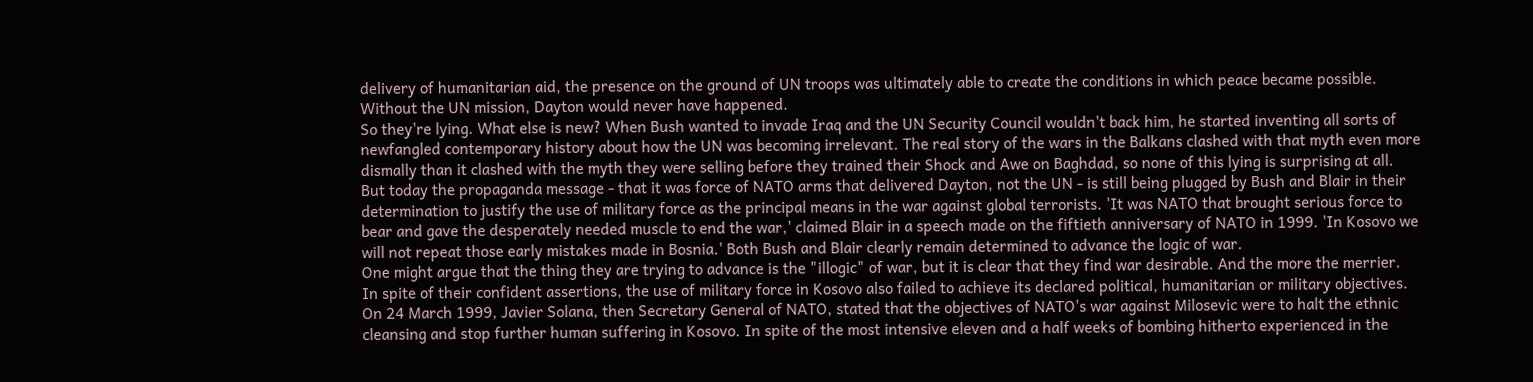delivery of humanitarian aid, the presence on the ground of UN troops was ultimately able to create the conditions in which peace became possible. Without the UN mission, Dayton would never have happened.
So they're lying. What else is new? When Bush wanted to invade Iraq and the UN Security Council wouldn't back him, he started inventing all sorts of newfangled contemporary history about how the UN was becoming irrelevant. The real story of the wars in the Balkans clashed with that myth even more dismally than it clashed with the myth they were selling before they trained their Shock and Awe on Baghdad, so none of this lying is surprising at all.
But today the propaganda message - that it was force of NATO arms that delivered Dayton, not the UN - is still being plugged by Bush and Blair in their determination to justify the use of military force as the principal means in the war against global terrorists. 'It was NATO that brought serious force to bear and gave the desperately needed muscle to end the war,' claimed Blair in a speech made on the fiftieth anniversary of NATO in 1999. 'In Kosovo we will not repeat those early mistakes made in Bosnia.' Both Bush and Blair clearly remain determined to advance the logic of war.
One might argue that the thing they are trying to advance is the "illogic" of war, but it is clear that they find war desirable. And the more the merrier.
In spite of their confident assertions, the use of military force in Kosovo also failed to achieve its declared political, humanitarian or military objectives. On 24 March 1999, Javier Solana, then Secretary General of NATO, stated that the objectives of NATO's war against Milosevic were to halt the ethnic cleansing and stop further human suffering in Kosovo. In spite of the most intensive eleven and a half weeks of bombing hitherto experienced in the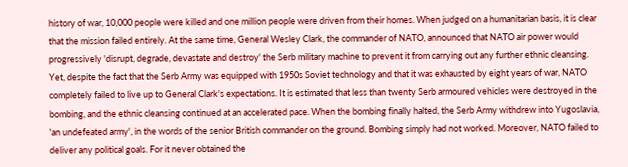history of war, 10,000 people were killed and one million people were driven from their homes. When judged on a humanitarian basis, it is clear that the mission failed entirely. At the same time, General Wesley Clark, the commander of NATO, announced that NATO air power would progressively 'disrupt, degrade, devastate and destroy' the Serb military machine to prevent it from carrying out any further ethnic cleansing. Yet, despite the fact that the Serb Army was equipped with 1950s Soviet technology and that it was exhausted by eight years of war, NATO completely failed to live up to General Clark's expectations. It is estimated that less than twenty Serb armoured vehicles were destroyed in the bombing, and the ethnic cleansing continued at an accelerated pace. When the bombing finally halted, the Serb Army withdrew into Yugoslavia, 'an undefeated army', in the words of the senior British commander on the ground. Bombing simply had not worked. Moreover, NATO failed to deliver any political goals. For it never obtained the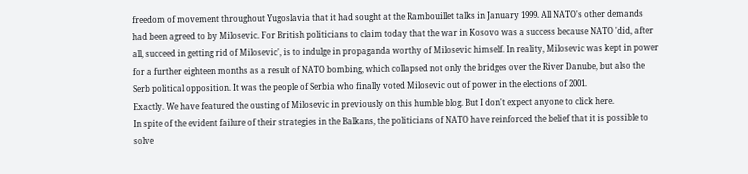freedom of movement throughout Yugoslavia that it had sought at the Rambouillet talks in January 1999. All NATO's other demands had been agreed to by Milosevic. For British politicians to claim today that the war in Kosovo was a success because NATO 'did, after all, succeed in getting rid of Milosevic', is to indulge in propaganda worthy of Milosevic himself. In reality, Milosevic was kept in power for a further eighteen months as a result of NATO bombing, which collapsed not only the bridges over the River Danube, but also the Serb political opposition. It was the people of Serbia who finally voted Milosevic out of power in the elections of 2001.
Exactly. We have featured the ousting of Milosevic in previously on this humble blog. But I don't expect anyone to click here.
In spite of the evident failure of their strategies in the Balkans, the politicians of NATO have reinforced the belief that it is possible to solve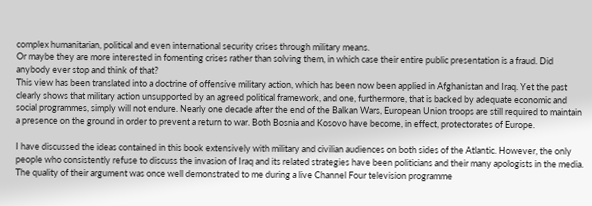complex humanitarian, political and even international security crises through military means.
Or maybe they are more interested in fomenting crises rather than solving them, in which case their entire public presentation is a fraud. Did anybody ever stop and think of that?
This view has been translated into a doctrine of offensive military action, which has been now been applied in Afghanistan and Iraq. Yet the past clearly shows that military action unsupported by an agreed political framework, and one, furthermore, that is backed by adequate economic and social programmes, simply will not endure. Nearly one decade after the end of the Balkan Wars, European Union troops are still required to maintain a presence on the ground in order to prevent a return to war. Both Bosnia and Kosovo have become, in effect, protectorates of Europe.

I have discussed the ideas contained in this book extensively with military and civilian audiences on both sides of the Atlantic. However, the only people who consistently refuse to discuss the invasion of Iraq and its related strategies have been politicians and their many apologists in the media. The quality of their argument was once well demonstrated to me during a live Channel Four television programme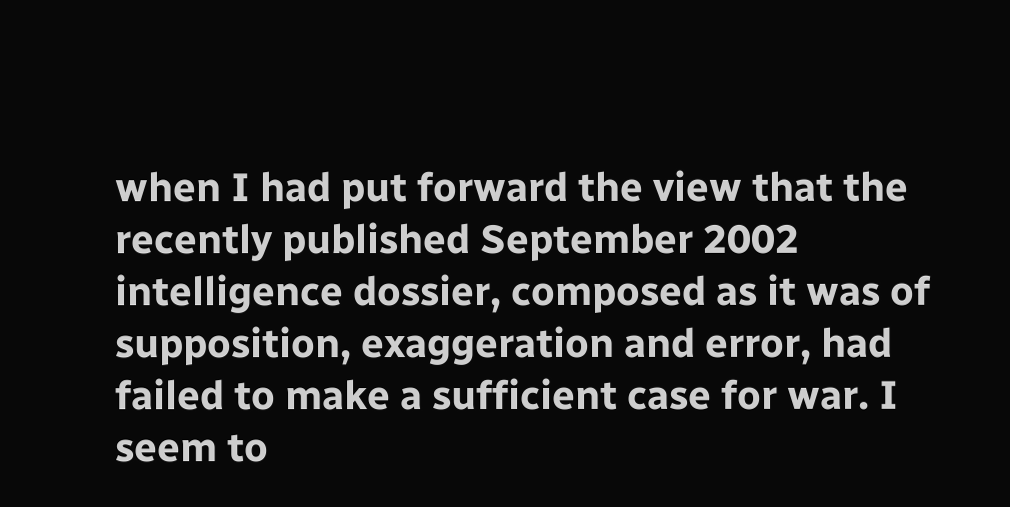when I had put forward the view that the recently published September 2002 intelligence dossier, composed as it was of supposition, exaggeration and error, had failed to make a sufficient case for war. I seem to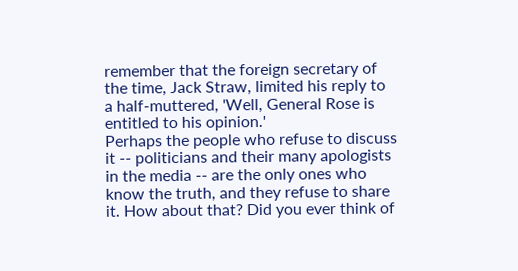remember that the foreign secretary of the time, Jack Straw, limited his reply to a half-muttered, 'Well, General Rose is entitled to his opinion.'
Perhaps the people who refuse to discuss it -- politicians and their many apologists in the media -- are the only ones who know the truth, and they refuse to share it. How about that? Did you ever think of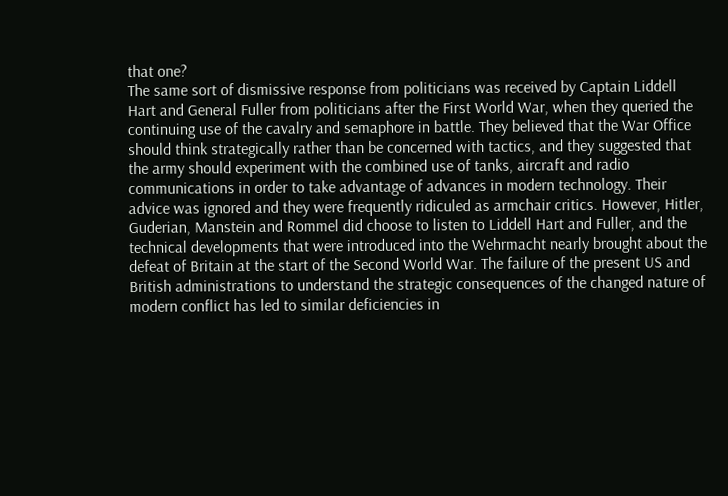that one?
The same sort of dismissive response from politicians was received by Captain Liddell Hart and General Fuller from politicians after the First World War, when they queried the continuing use of the cavalry and semaphore in battle. They believed that the War Office should think strategically rather than be concerned with tactics, and they suggested that the army should experiment with the combined use of tanks, aircraft and radio communications in order to take advantage of advances in modern technology. Their advice was ignored and they were frequently ridiculed as armchair critics. However, Hitler, Guderian, Manstein and Rommel did choose to listen to Liddell Hart and Fuller, and the technical developments that were introduced into the Wehrmacht nearly brought about the defeat of Britain at the start of the Second World War. The failure of the present US and British administrations to understand the strategic consequences of the changed nature of modern conflict has led to similar deficiencies in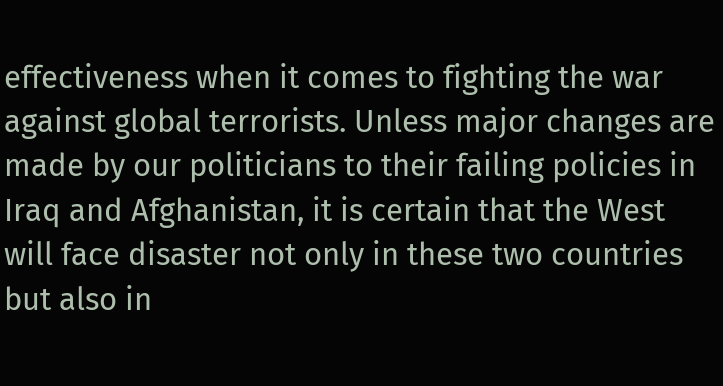effectiveness when it comes to fighting the war against global terrorists. Unless major changes are made by our politicians to their failing policies in Iraq and Afghanistan, it is certain that the West will face disaster not only in these two countries but also in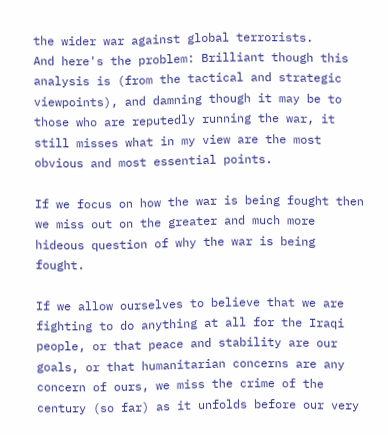the wider war against global terrorists.
And here's the problem: Brilliant though this analysis is (from the tactical and strategic viewpoints), and damning though it may be to those who are reputedly running the war, it still misses what in my view are the most obvious and most essential points.

If we focus on how the war is being fought then we miss out on the greater and much more hideous question of why the war is being fought.

If we allow ourselves to believe that we are fighting to do anything at all for the Iraqi people, or that peace and stability are our goals, or that humanitarian concerns are any concern of ours, we miss the crime of the century (so far) as it unfolds before our very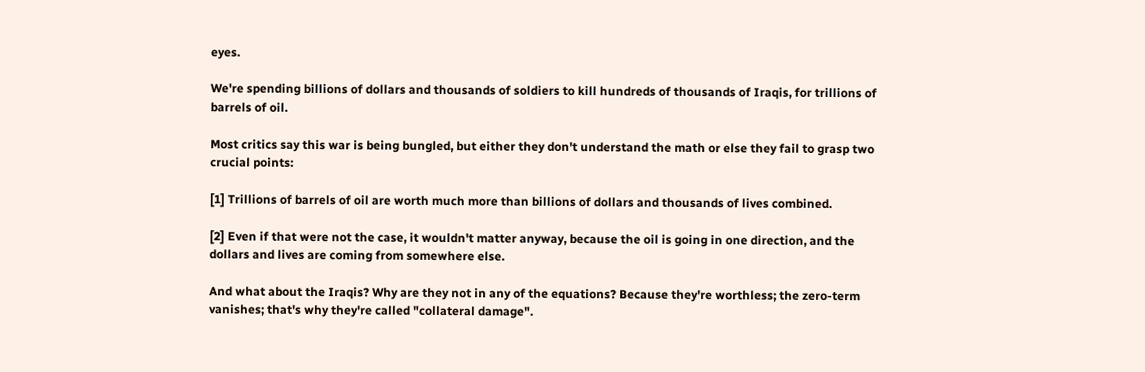eyes.

We're spending billions of dollars and thousands of soldiers to kill hundreds of thousands of Iraqis, for trillions of barrels of oil.

Most critics say this war is being bungled, but either they don't understand the math or else they fail to grasp two crucial points:

[1] Trillions of barrels of oil are worth much more than billions of dollars and thousands of lives combined.

[2] Even if that were not the case, it wouldn't matter anyway, because the oil is going in one direction, and the dollars and lives are coming from somewhere else.

And what about the Iraqis? Why are they not in any of the equations? Because they're worthless; the zero-term vanishes; that's why they're called "collateral damage".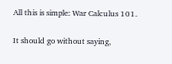All this is simple: War Calculus 101.

It should go without saying,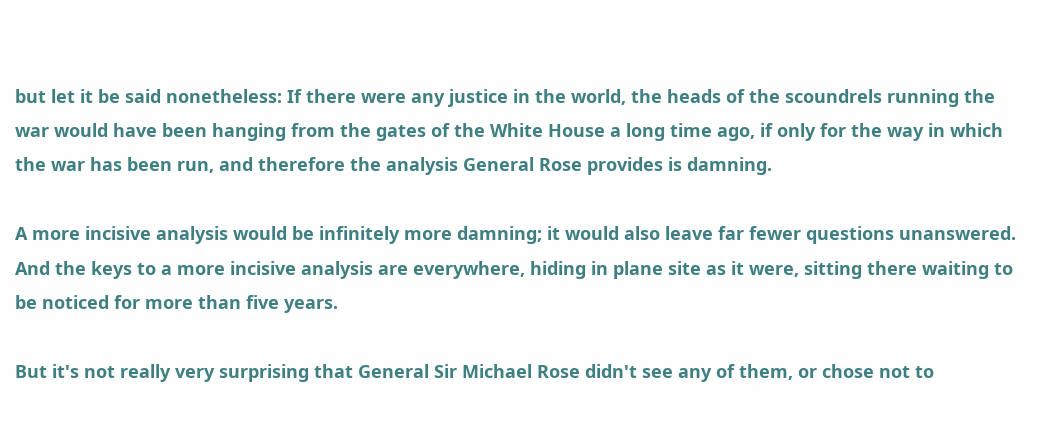but let it be said nonetheless: If there were any justice in the world, the heads of the scoundrels running the war would have been hanging from the gates of the White House a long time ago, if only for the way in which the war has been run, and therefore the analysis General Rose provides is damning.

A more incisive analysis would be infinitely more damning; it would also leave far fewer questions unanswered. And the keys to a more incisive analysis are everywhere, hiding in plane site as it were, sitting there waiting to be noticed for more than five years.

But it's not really very surprising that General Sir Michael Rose didn't see any of them, or chose not to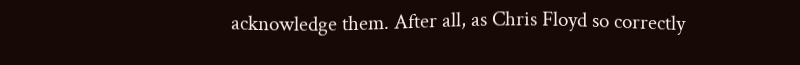acknowledge them. After all, as Chris Floyd so correctly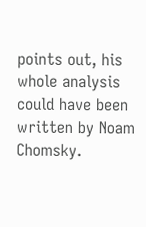points out, his whole analysis could have been written by Noam Chomsky.